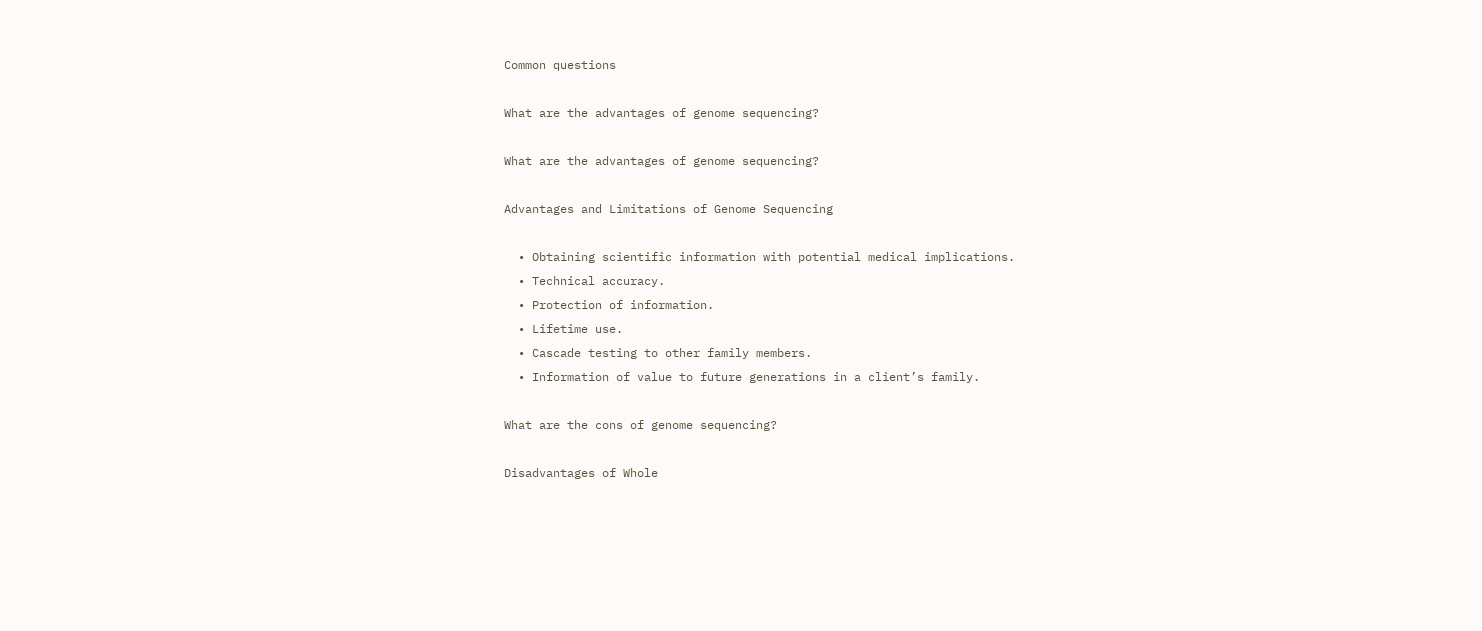Common questions

What are the advantages of genome sequencing?

What are the advantages of genome sequencing?

Advantages and Limitations of Genome Sequencing

  • Obtaining scientific information with potential medical implications.
  • Technical accuracy.
  • Protection of information.
  • Lifetime use.
  • Cascade testing to other family members.
  • Information of value to future generations in a client’s family.

What are the cons of genome sequencing?

Disadvantages of Whole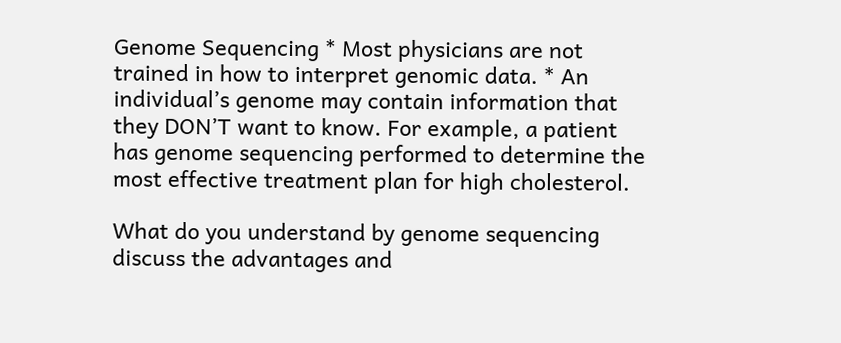Genome Sequencing * Most physicians are not trained in how to interpret genomic data. * An individual’s genome may contain information that they DON’T want to know. For example, a patient has genome sequencing performed to determine the most effective treatment plan for high cholesterol.

What do you understand by genome sequencing discuss the advantages and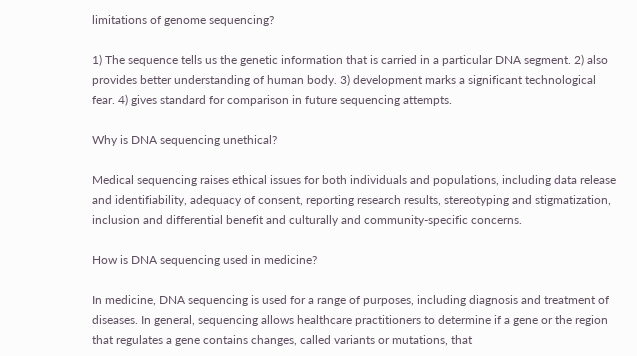limitations of genome sequencing?

1) The sequence tells us the genetic information that is carried in a particular DNA segment. 2) also provides better understanding of human body. 3) development marks a significant technological fear. 4) gives standard for comparison in future sequencing attempts.

Why is DNA sequencing unethical?

Medical sequencing raises ethical issues for both individuals and populations, including data release and identifiability, adequacy of consent, reporting research results, stereotyping and stigmatization, inclusion and differential benefit and culturally and community-specific concerns.

How is DNA sequencing used in medicine?

In medicine, DNA sequencing is used for a range of purposes, including diagnosis and treatment of diseases. In general, sequencing allows healthcare practitioners to determine if a gene or the region that regulates a gene contains changes, called variants or mutations, that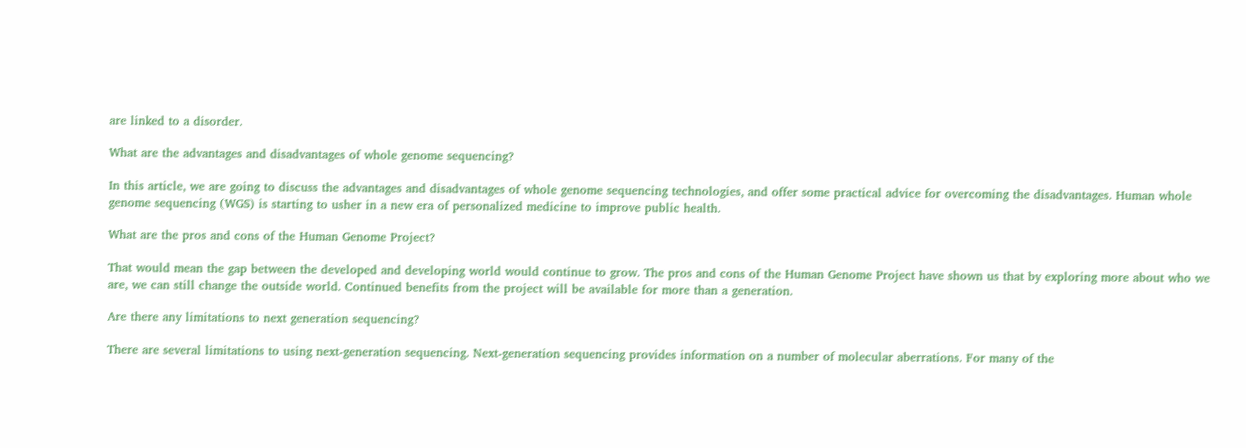are linked to a disorder.

What are the advantages and disadvantages of whole genome sequencing?

In this article, we are going to discuss the advantages and disadvantages of whole genome sequencing technologies, and offer some practical advice for overcoming the disadvantages. Human whole genome sequencing (WGS) is starting to usher in a new era of personalized medicine to improve public health.

What are the pros and cons of the Human Genome Project?

That would mean the gap between the developed and developing world would continue to grow. The pros and cons of the Human Genome Project have shown us that by exploring more about who we are, we can still change the outside world. Continued benefits from the project will be available for more than a generation.

Are there any limitations to next generation sequencing?

There are several limitations to using next-generation sequencing. Next-generation sequencing provides information on a number of molecular aberrations. For many of the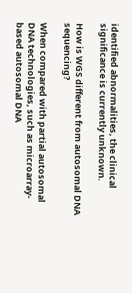identified abnormalities, the clinical significance is currently unknown.

How is WGS different from autosomal DNA sequencing?

When compared with partial autosomal DNA technologies, such as microarray-based autosomal DNA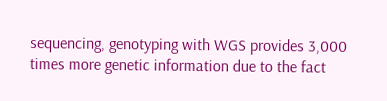sequencing, genotyping with WGS provides 3,000 times more genetic information due to the fact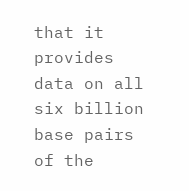that it provides data on all six billion base pairs of the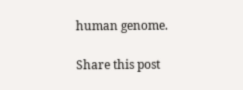human genome.

Share this post